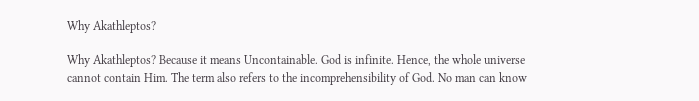Why Akathleptos?

Why Akathleptos? Because it means Uncontainable. God is infinite. Hence, the whole universe cannot contain Him. The term also refers to the incomprehensibility of God. No man can know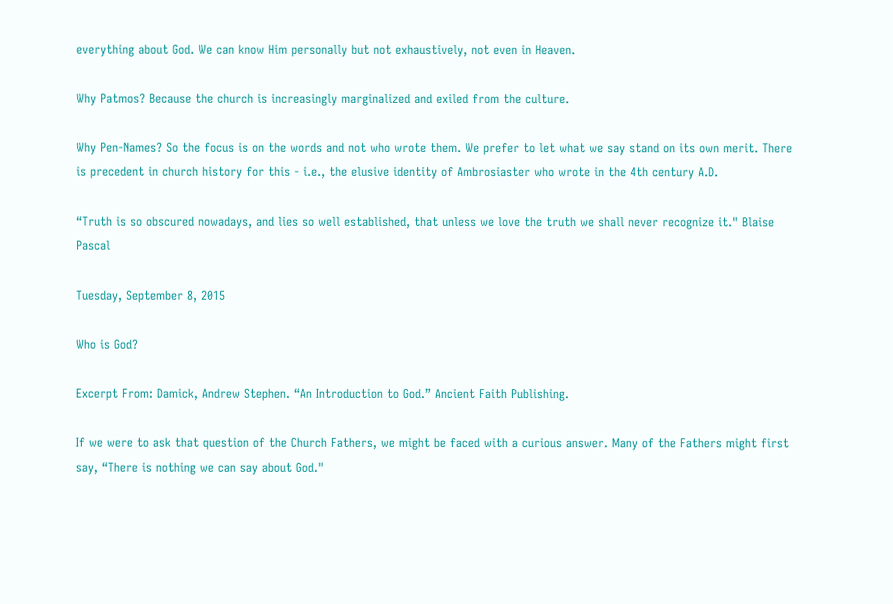everything about God. We can know Him personally but not exhaustively, not even in Heaven.

Why Patmos? Because the church is increasingly marginalized and exiled from the culture.

Why Pen-Names? So the focus is on the words and not who wrote them. We prefer to let what we say stand on its own merit. There is precedent in church history for this - i.e., the elusive identity of Ambrosiaster who wrote in the 4th century A.D.

“Truth is so obscured nowadays, and lies so well established, that unless we love the truth we shall never recognize it." Blaise Pascal

Tuesday, September 8, 2015

Who is God?

Excerpt From: Damick, Andrew Stephen. “An Introduction to God.” Ancient Faith Publishing.

If we were to ask that question of the Church Fathers, we might be faced with a curious answer. Many of the Fathers might first say, “There is nothing we can say about God."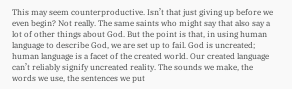This may seem counterproductive. Isn’t that just giving up before we even begin? Not really. The same saints who might say that also say a lot of other things about God. But the point is that, in using human language to describe God, we are set up to fail. God is uncreated; human language is a facet of the created world. Our created language can’t reliably signify uncreated reality. The sounds we make, the words we use, the sentences we put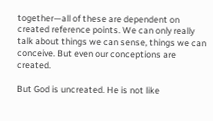together—all of these are dependent on created reference points. We can only really talk about things we can sense, things we can conceive. But even our conceptions are created.

But God is uncreated. He is not like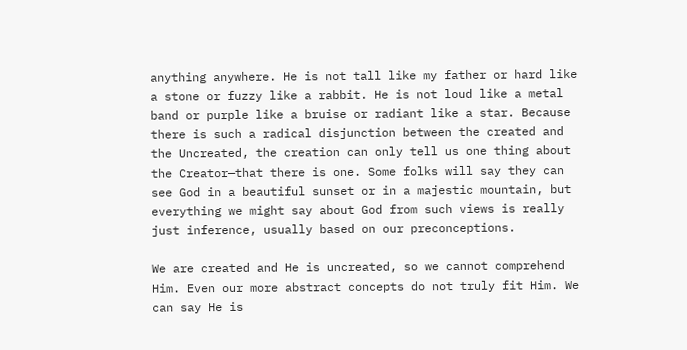anything anywhere. He is not tall like my father or hard like a stone or fuzzy like a rabbit. He is not loud like a metal band or purple like a bruise or radiant like a star. Because there is such a radical disjunction between the created and the Uncreated, the creation can only tell us one thing about the Creator—that there is one. Some folks will say they can see God in a beautiful sunset or in a majestic mountain, but everything we might say about God from such views is really just inference, usually based on our preconceptions.

We are created and He is uncreated, so we cannot comprehend Him. Even our more abstract concepts do not truly fit Him. We can say He is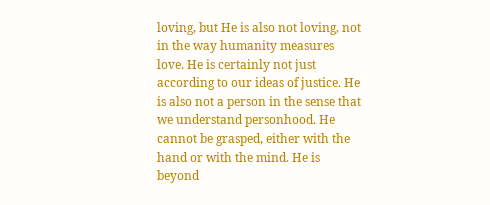loving, but He is also not loving, not in the way humanity measures love. He is certainly not just according to our ideas of justice. He is also not a person in the sense that we understand personhood. He cannot be grasped, either with the hand or with the mind. He is beyond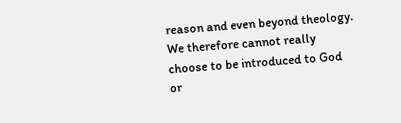reason and even beyond theology. We therefore cannot really choose to be introduced to God or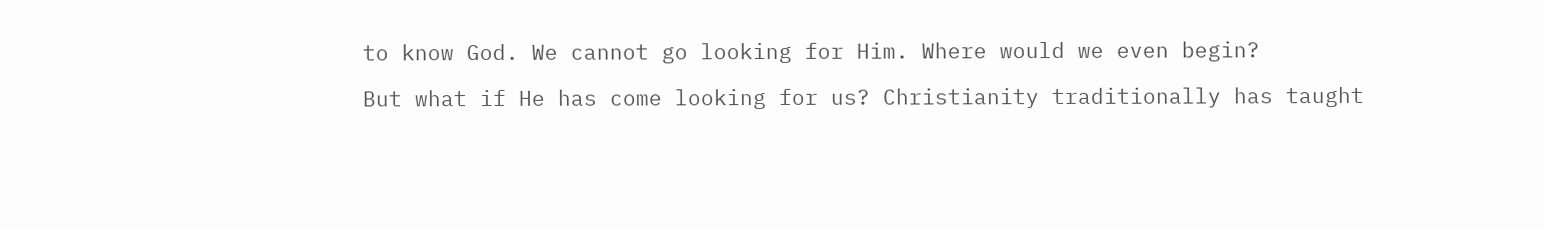to know God. We cannot go looking for Him. Where would we even begin?

But what if He has come looking for us? Christianity traditionally has taught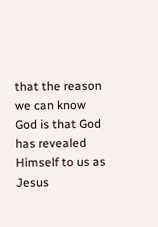that the reason we can know God is that God has revealed Himself to us as Jesus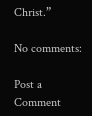Christ.”

No comments:

Post a Comment